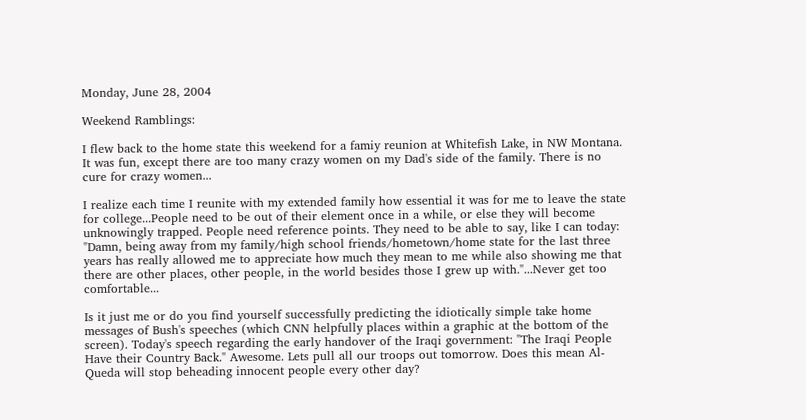Monday, June 28, 2004

Weekend Ramblings:

I flew back to the home state this weekend for a famiy reunion at Whitefish Lake, in NW Montana. It was fun, except there are too many crazy women on my Dad's side of the family. There is no cure for crazy women...

I realize each time I reunite with my extended family how essential it was for me to leave the state for college...People need to be out of their element once in a while, or else they will become unknowingly trapped. People need reference points. They need to be able to say, like I can today:
"Damn, being away from my family/high school friends/hometown/home state for the last three years has really allowed me to appreciate how much they mean to me while also showing me that there are other places, other people, in the world besides those I grew up with."...Never get too comfortable...

Is it just me or do you find yourself successfully predicting the idiotically simple take home messages of Bush's speeches (which CNN helpfully places within a graphic at the bottom of the screen). Today's speech regarding the early handover of the Iraqi government: "The Iraqi People Have their Country Back." Awesome. Lets pull all our troops out tomorrow. Does this mean Al-Queda will stop beheading innocent people every other day?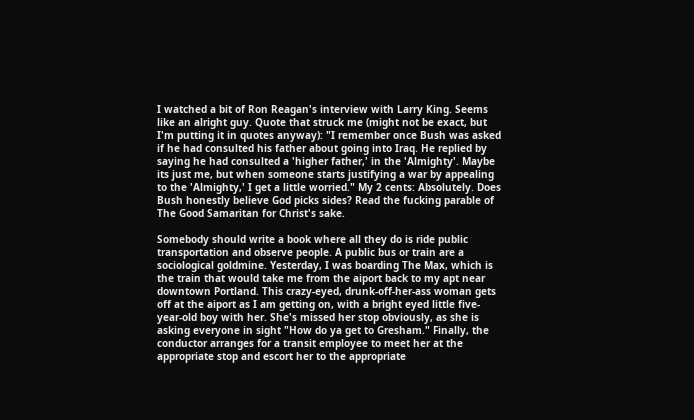I watched a bit of Ron Reagan's interview with Larry King. Seems like an alright guy. Quote that struck me (might not be exact, but I'm putting it in quotes anyway): "I remember once Bush was asked if he had consulted his father about going into Iraq. He replied by saying he had consulted a 'higher father,' in the 'Almighty'. Maybe its just me, but when someone starts justifying a war by appealing to the 'Almighty,' I get a little worried." My 2 cents: Absolutely. Does Bush honestly believe God picks sides? Read the fucking parable of The Good Samaritan for Christ's sake.

Somebody should write a book where all they do is ride public transportation and observe people. A public bus or train are a sociological goldmine. Yesterday, I was boarding The Max, which is the train that would take me from the aiport back to my apt near downtown Portland. This crazy-eyed, drunk-off-her-ass woman gets off at the aiport as I am getting on, with a bright eyed little five-year-old boy with her. She's missed her stop obviously, as she is asking everyone in sight "How do ya get to Gresham." Finally, the conductor arranges for a transit employee to meet her at the appropriate stop and escort her to the appropriate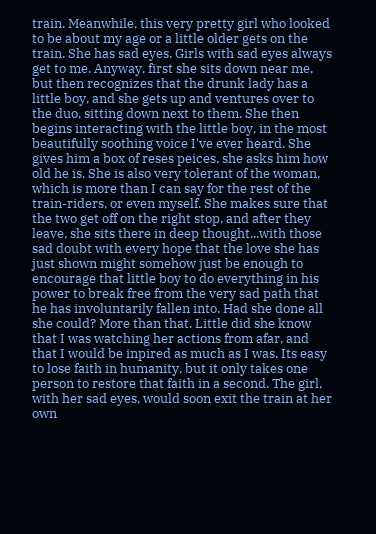train. Meanwhile, this very pretty girl who looked to be about my age or a little older gets on the train. She has sad eyes. Girls with sad eyes always get to me. Anyway, first she sits down near me, but then recognizes that the drunk lady has a little boy, and she gets up and ventures over to the duo, sitting down next to them. She then begins interacting with the little boy, in the most beautifully soothing voice I've ever heard. She gives him a box of reses peices, she asks him how old he is. She is also very tolerant of the woman, which is more than I can say for the rest of the train-riders, or even myself. She makes sure that the two get off on the right stop, and after they leave, she sits there in deep thought...with those sad doubt with every hope that the love she has just shown might somehow just be enough to encourage that little boy to do everything in his power to break free from the very sad path that he has involuntarily fallen into. Had she done all she could? More than that. Little did she know that I was watching her actions from afar, and that I would be inpired as much as I was. Its easy to lose faith in humanity, but it only takes one person to restore that faith in a second. The girl, with her sad eyes, would soon exit the train at her own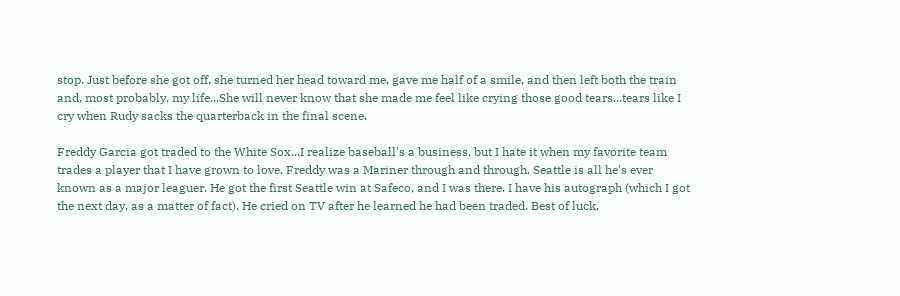stop. Just before she got off, she turned her head toward me, gave me half of a smile, and then left both the train and, most probably, my life...She will never know that she made me feel like crying those good tears...tears like I cry when Rudy sacks the quarterback in the final scene.

Freddy Garcia got traded to the White Sox...I realize baseball's a business, but I hate it when my favorite team trades a player that I have grown to love. Freddy was a Mariner through and through. Seattle is all he's ever known as a major leaguer. He got the first Seattle win at Safeco, and I was there. I have his autograph (which I got the next day, as a matter of fact). He cried on TV after he learned he had been traded. Best of luck,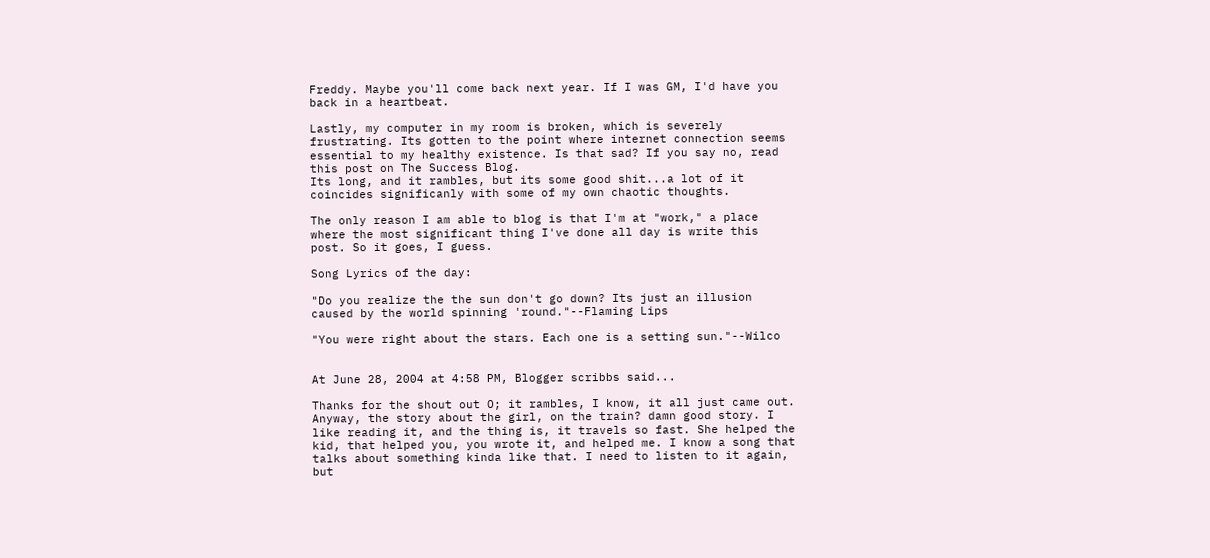Freddy. Maybe you'll come back next year. If I was GM, I'd have you back in a heartbeat.

Lastly, my computer in my room is broken, which is severely frustrating. Its gotten to the point where internet connection seems essential to my healthy existence. Is that sad? If you say no, read this post on The Success Blog.
Its long, and it rambles, but its some good shit...a lot of it coincides significanly with some of my own chaotic thoughts.

The only reason I am able to blog is that I'm at "work," a place where the most significant thing I've done all day is write this post. So it goes, I guess.

Song Lyrics of the day:

"Do you realize the the sun don't go down? Its just an illusion caused by the world spinning 'round."--Flaming Lips

"You were right about the stars. Each one is a setting sun."--Wilco


At June 28, 2004 at 4:58 PM, Blogger scribbs said...

Thanks for the shout out O; it rambles, I know, it all just came out. Anyway, the story about the girl, on the train? damn good story. I like reading it, and the thing is, it travels so fast. She helped the kid, that helped you, you wrote it, and helped me. I know a song that talks about something kinda like that. I need to listen to it again, but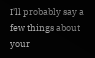I'll probably say a few things about your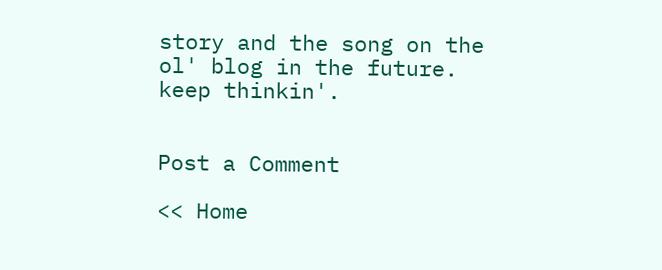story and the song on the ol' blog in the future. keep thinkin'.


Post a Comment

<< Home